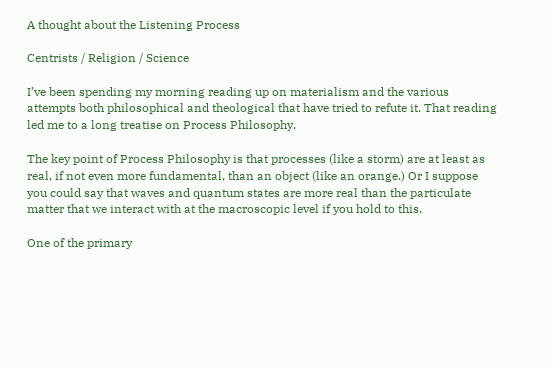A thought about the Listening Process

Centrists / Religion / Science

I’ve been spending my morning reading up on materialism and the various attempts both philosophical and theological that have tried to refute it. That reading led me to a long treatise on Process Philosophy.

The key point of Process Philosophy is that processes (like a storm) are at least as real, if not even more fundamental, than an object (like an orange.) Or I suppose you could say that waves and quantum states are more real than the particulate matter that we interact with at the macroscopic level if you hold to this.

One of the primary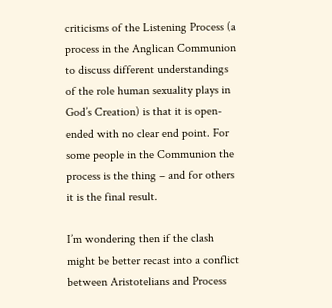criticisms of the Listening Process (a process in the Anglican Communion to discuss different understandings of the role human sexuality plays in God’s Creation) is that it is open-ended with no clear end point. For some people in the Communion the process is the thing – and for others it is the final result.

I’m wondering then if the clash might be better recast into a conflict between Aristotelians and Process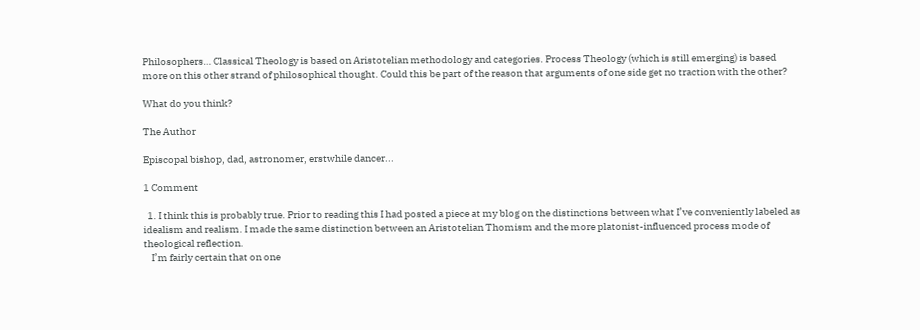Philosophers… Classical Theology is based on Aristotelian methodology and categories. Process Theology (which is still emerging) is based more on this other strand of philosophical thought. Could this be part of the reason that arguments of one side get no traction with the other?

What do you think?

The Author

Episcopal bishop, dad, astronomer, erstwhile dancer...

1 Comment

  1. I think this is probably true. Prior to reading this I had posted a piece at my blog on the distinctions between what I’ve conveniently labeled as idealism and realism. I made the same distinction between an Aristotelian Thomism and the more platonist-influenced process mode of theological reflection.
    I’m fairly certain that on one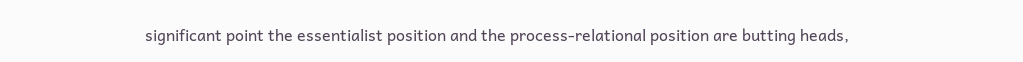significant point the essentialist position and the process-relational position are butting heads,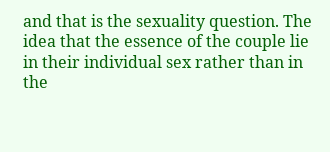and that is the sexuality question. The idea that the essence of the couple lie in their individual sex rather than in the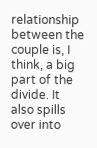relationship between the couple is, I think, a big part of the divide. It also spills over into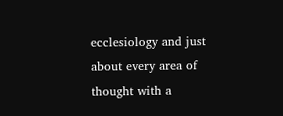ecclesiology and just about every area of thought with a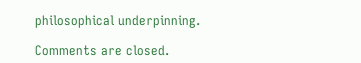philosophical underpinning.

Comments are closed.